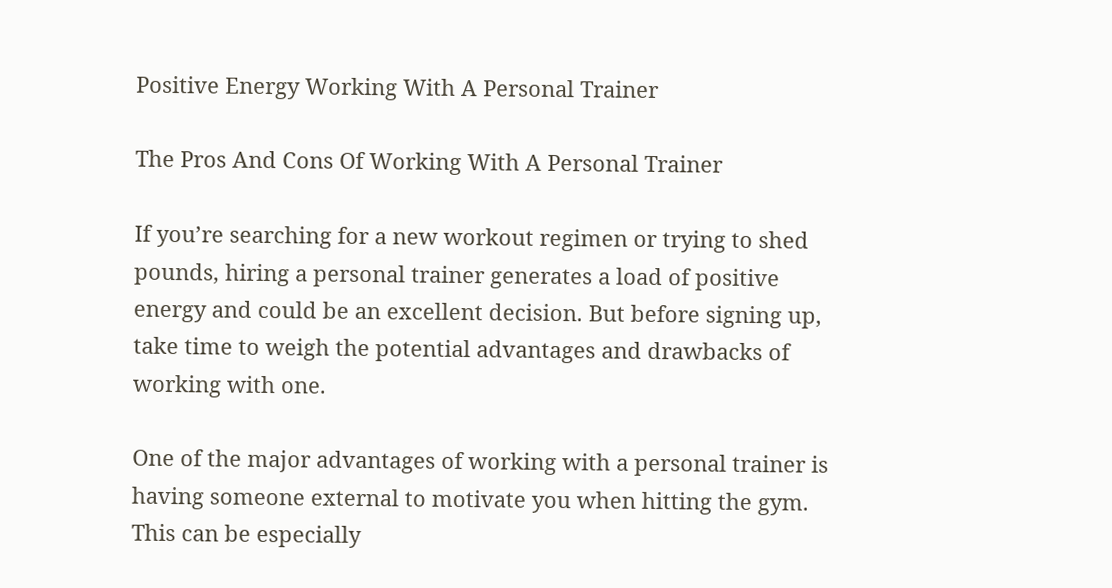Positive Energy Working With A Personal Trainer

The Pros And Cons Of Working With A Personal Trainer

If you’re searching for a new workout regimen or trying to shed pounds, hiring a personal trainer generates a load of positive energy and could be an excellent decision. But before signing up, take time to weigh the potential advantages and drawbacks of working with one.

One of the major advantages of working with a personal trainer is having someone external to motivate you when hitting the gym. This can be especially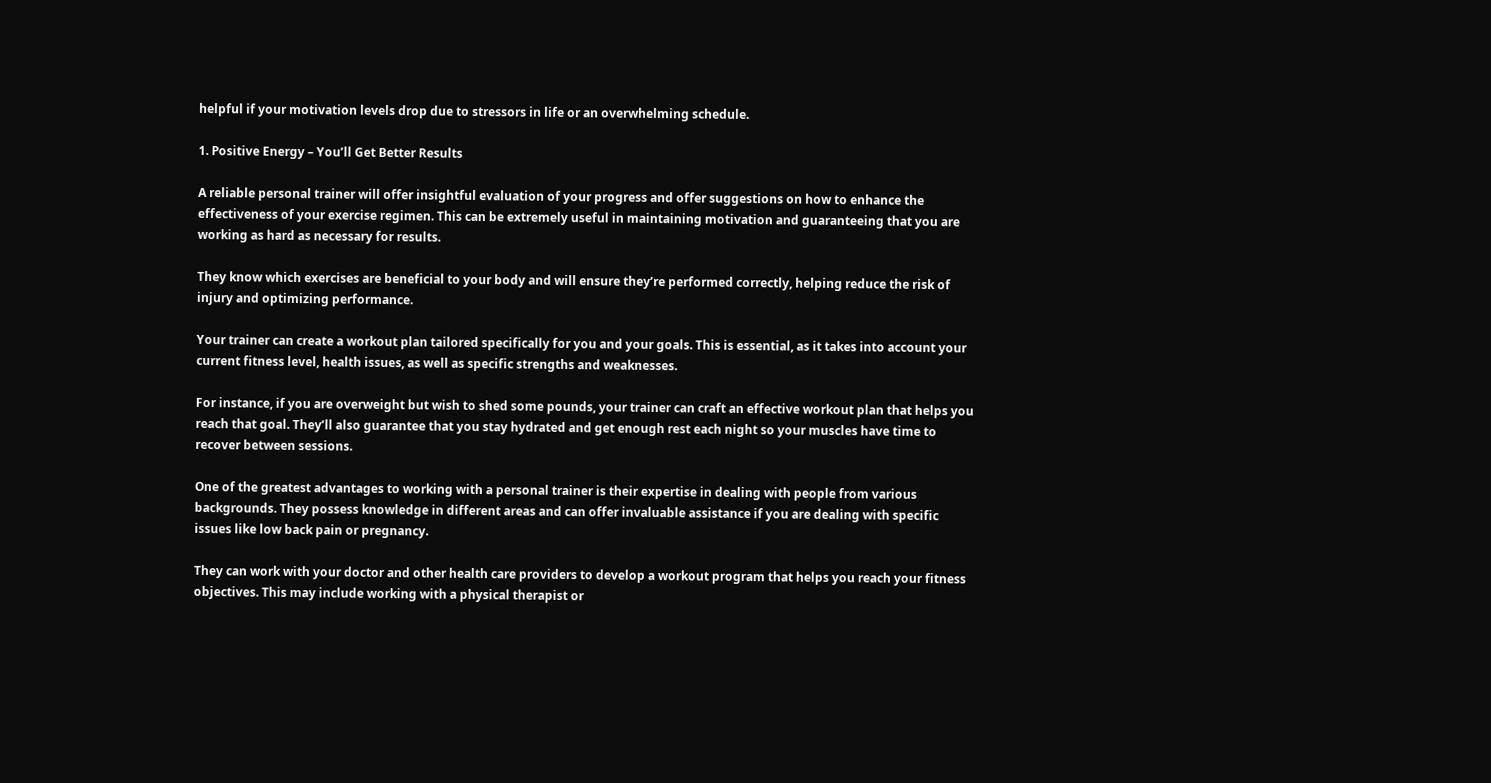helpful if your motivation levels drop due to stressors in life or an overwhelming schedule.

1. Positive Energy – You’ll Get Better Results

A reliable personal trainer will offer insightful evaluation of your progress and offer suggestions on how to enhance the effectiveness of your exercise regimen. This can be extremely useful in maintaining motivation and guaranteeing that you are working as hard as necessary for results.

They know which exercises are beneficial to your body and will ensure they’re performed correctly, helping reduce the risk of injury and optimizing performance.

Your trainer can create a workout plan tailored specifically for you and your goals. This is essential, as it takes into account your current fitness level, health issues, as well as specific strengths and weaknesses.

For instance, if you are overweight but wish to shed some pounds, your trainer can craft an effective workout plan that helps you reach that goal. They’ll also guarantee that you stay hydrated and get enough rest each night so your muscles have time to recover between sessions.

One of the greatest advantages to working with a personal trainer is their expertise in dealing with people from various backgrounds. They possess knowledge in different areas and can offer invaluable assistance if you are dealing with specific issues like low back pain or pregnancy.

They can work with your doctor and other health care providers to develop a workout program that helps you reach your fitness objectives. This may include working with a physical therapist or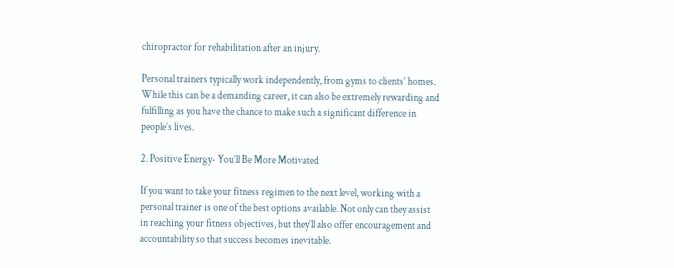chiropractor for rehabilitation after an injury.

Personal trainers typically work independently, from gyms to clients’ homes. While this can be a demanding career, it can also be extremely rewarding and fulfilling as you have the chance to make such a significant difference in people’s lives.

2. Positive Energy- You’ll Be More Motivated

If you want to take your fitness regimen to the next level, working with a personal trainer is one of the best options available. Not only can they assist in reaching your fitness objectives, but they’ll also offer encouragement and accountability so that success becomes inevitable.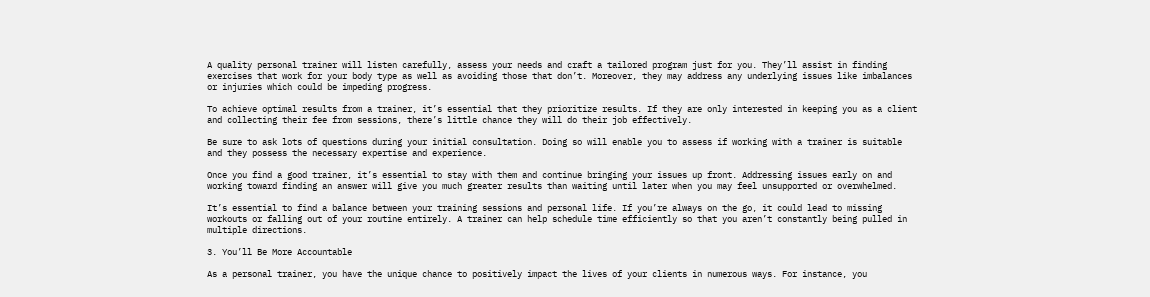A quality personal trainer will listen carefully, assess your needs and craft a tailored program just for you. They’ll assist in finding exercises that work for your body type as well as avoiding those that don’t. Moreover, they may address any underlying issues like imbalances or injuries which could be impeding progress.

To achieve optimal results from a trainer, it’s essential that they prioritize results. If they are only interested in keeping you as a client and collecting their fee from sessions, there’s little chance they will do their job effectively.

Be sure to ask lots of questions during your initial consultation. Doing so will enable you to assess if working with a trainer is suitable and they possess the necessary expertise and experience.

Once you find a good trainer, it’s essential to stay with them and continue bringing your issues up front. Addressing issues early on and working toward finding an answer will give you much greater results than waiting until later when you may feel unsupported or overwhelmed.

It’s essential to find a balance between your training sessions and personal life. If you’re always on the go, it could lead to missing workouts or falling out of your routine entirely. A trainer can help schedule time efficiently so that you aren’t constantly being pulled in multiple directions.

3. You’ll Be More Accountable

As a personal trainer, you have the unique chance to positively impact the lives of your clients in numerous ways. For instance, you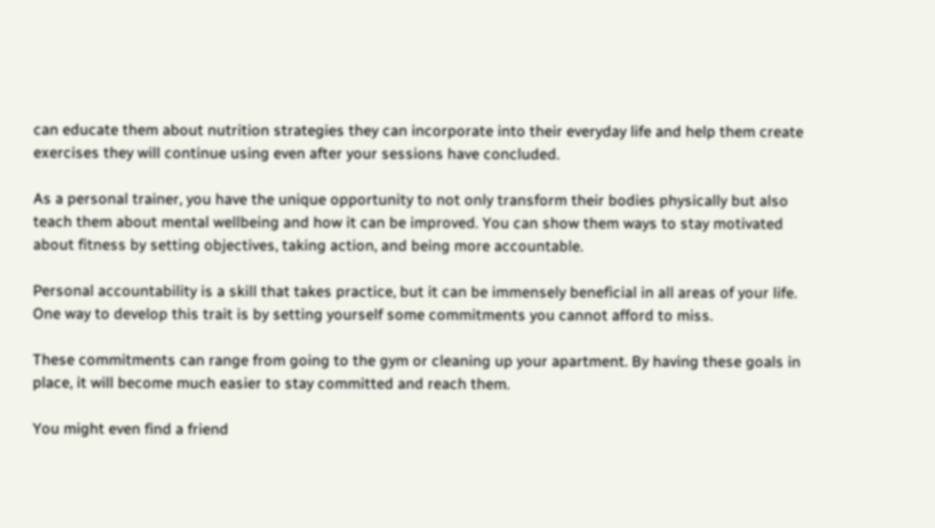can educate them about nutrition strategies they can incorporate into their everyday life and help them create exercises they will continue using even after your sessions have concluded.

As a personal trainer, you have the unique opportunity to not only transform their bodies physically but also teach them about mental wellbeing and how it can be improved. You can show them ways to stay motivated about fitness by setting objectives, taking action, and being more accountable.

Personal accountability is a skill that takes practice, but it can be immensely beneficial in all areas of your life. One way to develop this trait is by setting yourself some commitments you cannot afford to miss.

These commitments can range from going to the gym or cleaning up your apartment. By having these goals in place, it will become much easier to stay committed and reach them.

You might even find a friend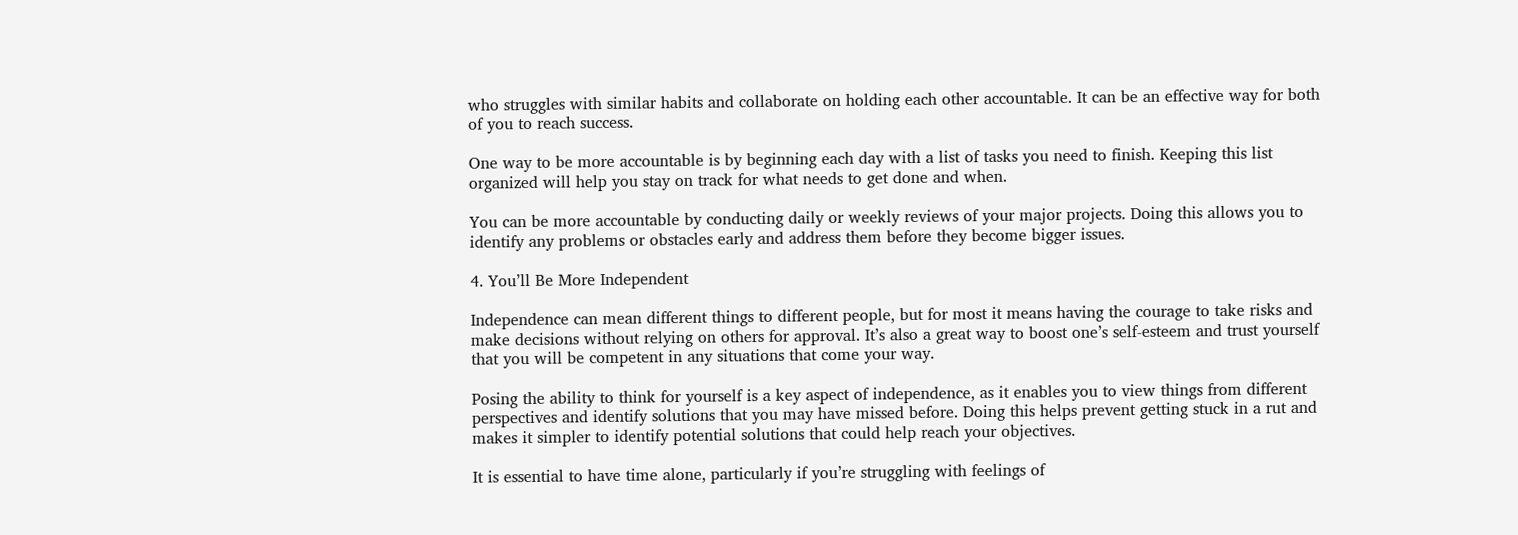who struggles with similar habits and collaborate on holding each other accountable. It can be an effective way for both of you to reach success.

One way to be more accountable is by beginning each day with a list of tasks you need to finish. Keeping this list organized will help you stay on track for what needs to get done and when.

You can be more accountable by conducting daily or weekly reviews of your major projects. Doing this allows you to identify any problems or obstacles early and address them before they become bigger issues.

4. You’ll Be More Independent

Independence can mean different things to different people, but for most it means having the courage to take risks and make decisions without relying on others for approval. It’s also a great way to boost one’s self-esteem and trust yourself that you will be competent in any situations that come your way.

Posing the ability to think for yourself is a key aspect of independence, as it enables you to view things from different perspectives and identify solutions that you may have missed before. Doing this helps prevent getting stuck in a rut and makes it simpler to identify potential solutions that could help reach your objectives.

It is essential to have time alone, particularly if you’re struggling with feelings of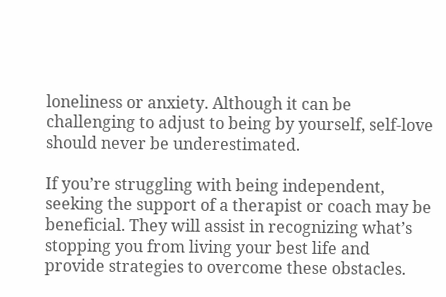loneliness or anxiety. Although it can be challenging to adjust to being by yourself, self-love should never be underestimated.

If you’re struggling with being independent, seeking the support of a therapist or coach may be beneficial. They will assist in recognizing what’s stopping you from living your best life and provide strategies to overcome these obstacles.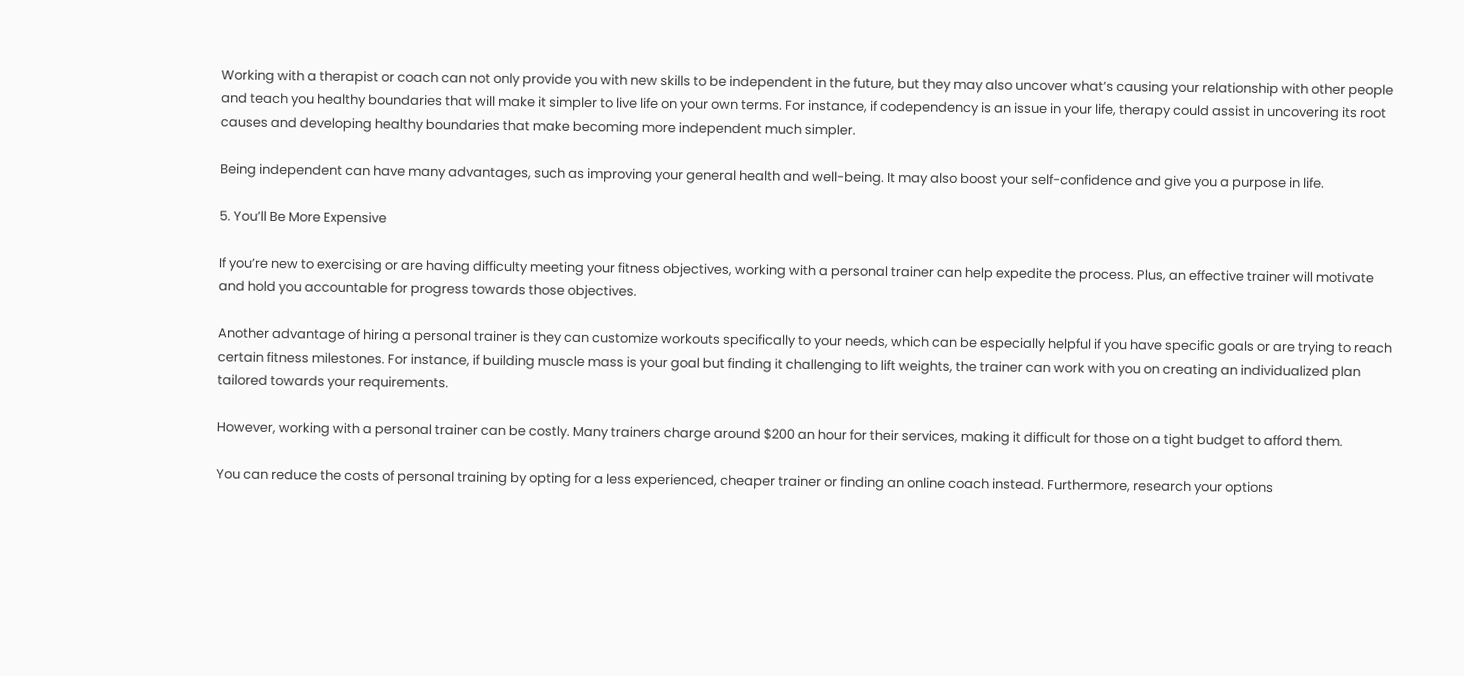Working with a therapist or coach can not only provide you with new skills to be independent in the future, but they may also uncover what’s causing your relationship with other people and teach you healthy boundaries that will make it simpler to live life on your own terms. For instance, if codependency is an issue in your life, therapy could assist in uncovering its root causes and developing healthy boundaries that make becoming more independent much simpler.

Being independent can have many advantages, such as improving your general health and well-being. It may also boost your self-confidence and give you a purpose in life.

5. You’ll Be More Expensive

If you’re new to exercising or are having difficulty meeting your fitness objectives, working with a personal trainer can help expedite the process. Plus, an effective trainer will motivate and hold you accountable for progress towards those objectives.

Another advantage of hiring a personal trainer is they can customize workouts specifically to your needs, which can be especially helpful if you have specific goals or are trying to reach certain fitness milestones. For instance, if building muscle mass is your goal but finding it challenging to lift weights, the trainer can work with you on creating an individualized plan tailored towards your requirements.

However, working with a personal trainer can be costly. Many trainers charge around $200 an hour for their services, making it difficult for those on a tight budget to afford them.

You can reduce the costs of personal training by opting for a less experienced, cheaper trainer or finding an online coach instead. Furthermore, research your options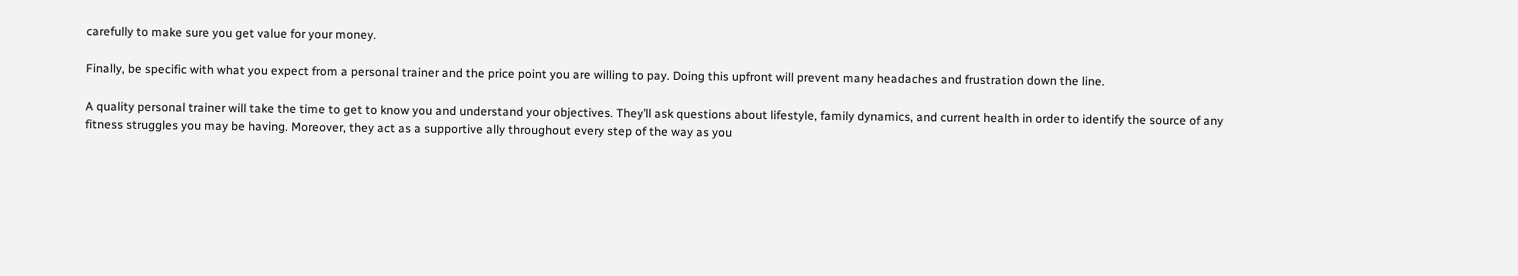carefully to make sure you get value for your money.

Finally, be specific with what you expect from a personal trainer and the price point you are willing to pay. Doing this upfront will prevent many headaches and frustration down the line.

A quality personal trainer will take the time to get to know you and understand your objectives. They’ll ask questions about lifestyle, family dynamics, and current health in order to identify the source of any fitness struggles you may be having. Moreover, they act as a supportive ally throughout every step of the way as you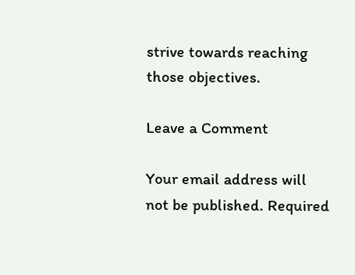strive towards reaching those objectives.

Leave a Comment

Your email address will not be published. Required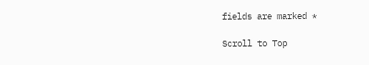fields are marked *

Scroll to Top